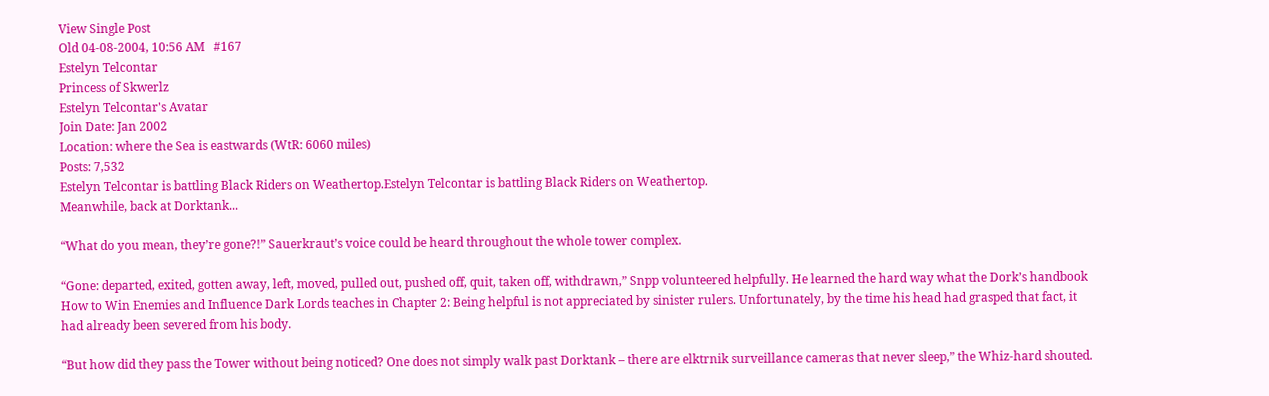View Single Post
Old 04-08-2004, 10:56 AM   #167
Estelyn Telcontar
Princess of Skwerlz
Estelyn Telcontar's Avatar
Join Date: Jan 2002
Location: where the Sea is eastwards (WtR: 6060 miles)
Posts: 7,532
Estelyn Telcontar is battling Black Riders on Weathertop.Estelyn Telcontar is battling Black Riders on Weathertop.
Meanwhile, back at Dorktank...

“What do you mean, they’re gone?!” Sauerkraut’s voice could be heard throughout the whole tower complex.

“Gone: departed, exited, gotten away, left, moved, pulled out, pushed off, quit, taken off, withdrawn,” Snpp volunteered helpfully. He learned the hard way what the Dork’s handbook How to Win Enemies and Influence Dark Lords teaches in Chapter 2: Being helpful is not appreciated by sinister rulers. Unfortunately, by the time his head had grasped that fact, it had already been severed from his body.

“But how did they pass the Tower without being noticed? One does not simply walk past Dorktank – there are elktrnik surveillance cameras that never sleep,” the Whiz-hard shouted.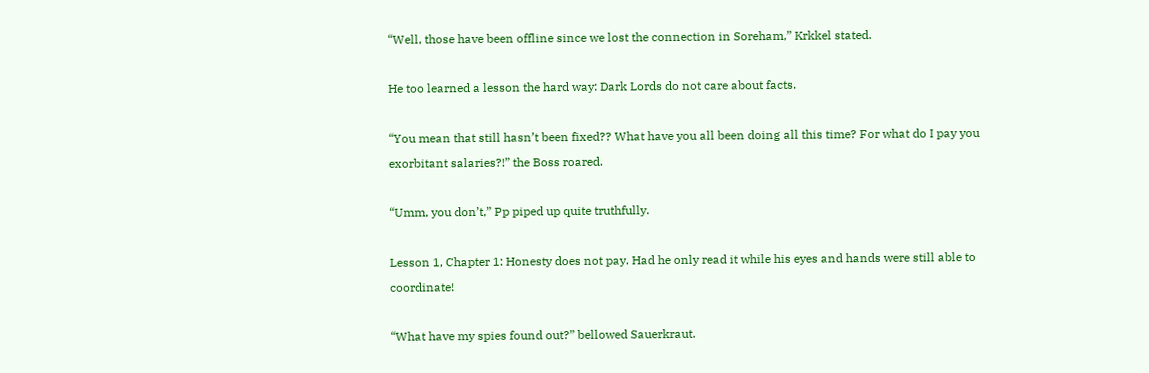“Well, those have been offline since we lost the connection in Soreham,” Krkkel stated.

He too learned a lesson the hard way: Dark Lords do not care about facts.

“You mean that still hasn’t been fixed?? What have you all been doing all this time? For what do I pay you exorbitant salaries?!” the Boss roared.

“Umm, you don’t,” Pp piped up quite truthfully.

Lesson 1, Chapter 1: Honesty does not pay. Had he only read it while his eyes and hands were still able to coordinate!

“What have my spies found out?” bellowed Sauerkraut.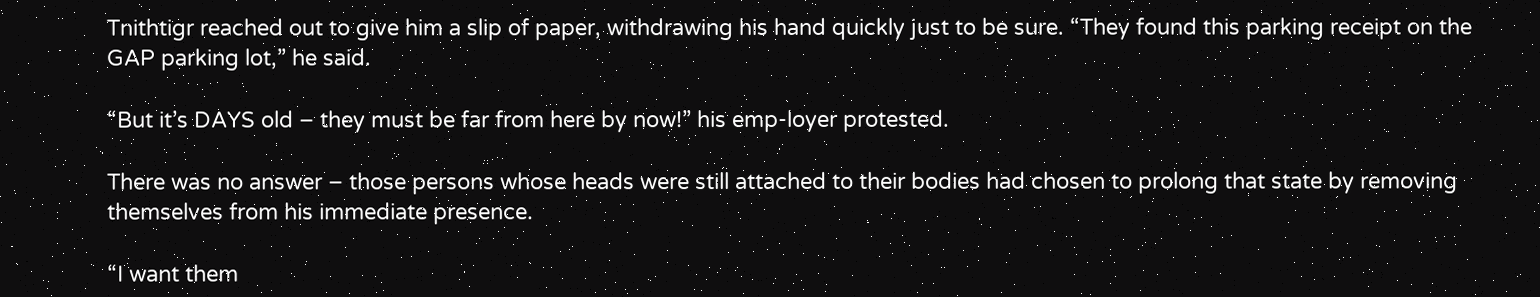Tnithtigr reached out to give him a slip of paper, withdrawing his hand quickly just to be sure. “They found this parking receipt on the GAP parking lot,” he said.

“But it’s DAYS old – they must be far from here by now!” his emp-loyer protested.

There was no answer – those persons whose heads were still attached to their bodies had chosen to prolong that state by removing themselves from his immediate presence.

“I want them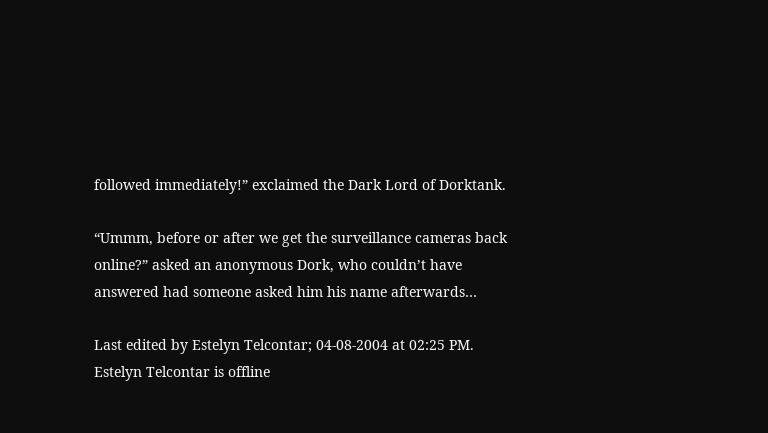followed immediately!” exclaimed the Dark Lord of Dorktank.

“Ummm, before or after we get the surveillance cameras back online?” asked an anonymous Dork, who couldn’t have answered had someone asked him his name afterwards…

Last edited by Estelyn Telcontar; 04-08-2004 at 02:25 PM.
Estelyn Telcontar is offline